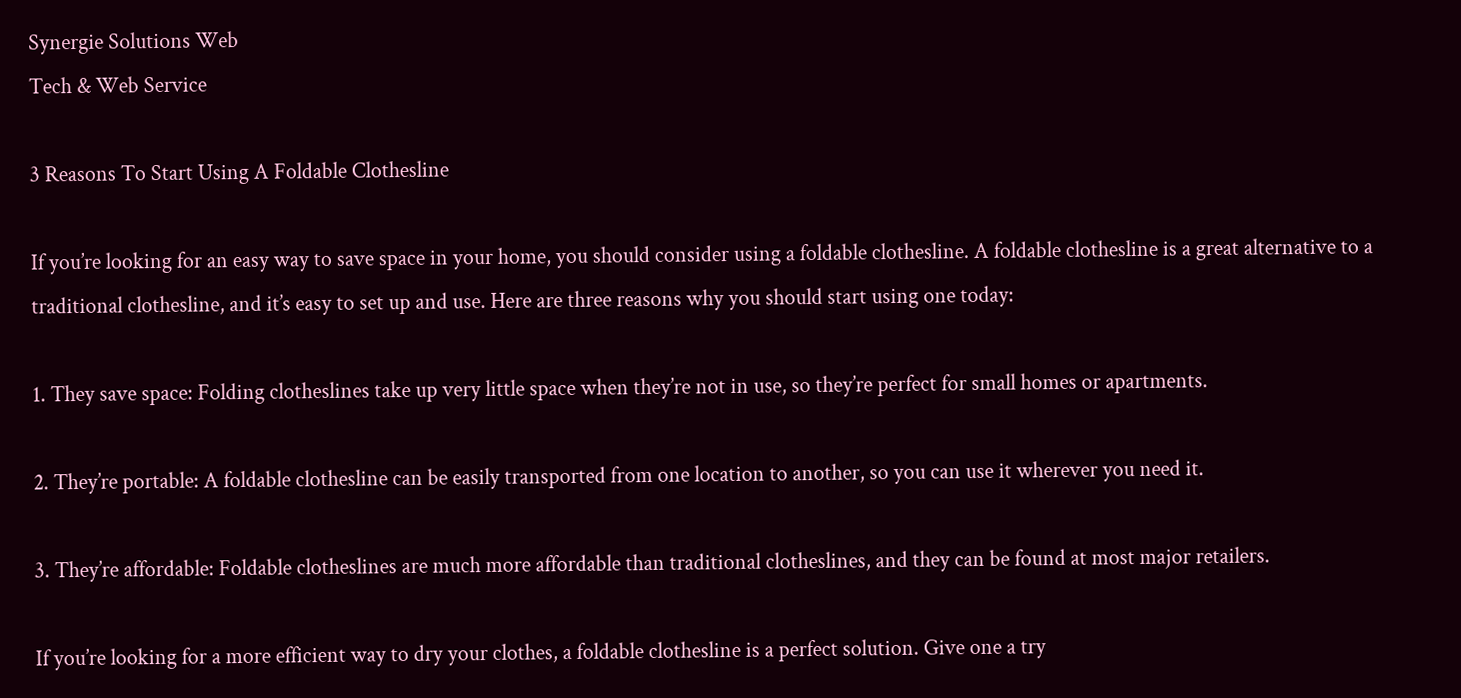Synergie Solutions Web
Tech & Web Service

3 Reasons To Start Using A Foldable Clothesline

If you’re looking for an easy way to save space in your home, you should consider using a foldable clothesline. A foldable clothesline is a great alternative to a traditional clothesline, and it’s easy to set up and use. Here are three reasons why you should start using one today:

1. They save space: Folding clotheslines take up very little space when they’re not in use, so they’re perfect for small homes or apartments.

2. They’re portable: A foldable clothesline can be easily transported from one location to another, so you can use it wherever you need it.

3. They’re affordable: Foldable clotheslines are much more affordable than traditional clotheslines, and they can be found at most major retailers.

If you’re looking for a more efficient way to dry your clothes, a foldable clothesline is a perfect solution. Give one a try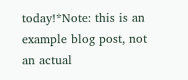today!*Note: this is an example blog post, not an actual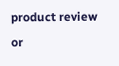product review or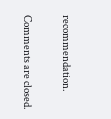recommendation.

Comments are closed.